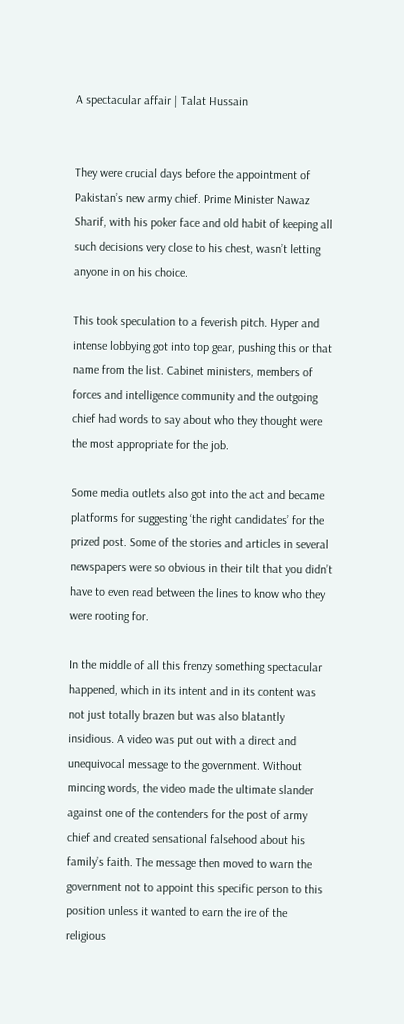A spectacular affair | Talat Hussain


They were crucial days before the appointment of Pakistan’s new army chief. Prime Minister Nawaz Sharif, with his poker face and old habit of keeping all such decisions very close to his chest, wasn’t letting anyone in on his choice.

This took speculation to a feverish pitch. Hyper and intense lobbying got into top gear, pushing this or that name from the list. Cabinet ministers, members of forces and intelligence community and the outgoing chief had words to say about who they thought were the most appropriate for the job.

Some media outlets also got into the act and became platforms for suggesting ‘the right candidates’ for the prized post. Some of the stories and articles in several newspapers were so obvious in their tilt that you didn’t have to even read between the lines to know who they were rooting for.

In the middle of all this frenzy something spectacular happened, which in its intent and in its content was not just totally brazen but was also blatantly insidious. A video was put out with a direct and unequivocal message to the government. Without mincing words, the video made the ultimate slander against one of the contenders for the post of army chief and created sensational falsehood about his family’s faith. The message then moved to warn the government not to appoint this specific person to this position unless it wanted to earn the ire of the religious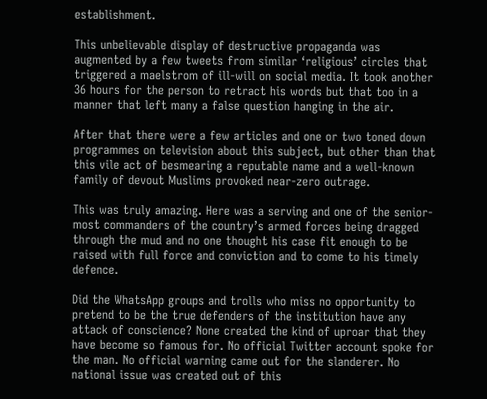establishment.

This unbelievable display of destructive propaganda was augmented by a few tweets from similar ‘religious’ circles that triggered a maelstrom of ill-will on social media. It took another 36 hours for the person to retract his words but that too in a manner that left many a false question hanging in the air.

After that there were a few articles and one or two toned down programmes on television about this subject, but other than that this vile act of besmearing a reputable name and a well-known family of devout Muslims provoked near-zero outrage.

This was truly amazing. Here was a serving and one of the senior-most commanders of the country’s armed forces being dragged through the mud and no one thought his case fit enough to be raised with full force and conviction and to come to his timely defence.

Did the WhatsApp groups and trolls who miss no opportunity to pretend to be the true defenders of the institution have any attack of conscience? None created the kind of uproar that they have become so famous for. No official Twitter account spoke for the man. No official warning came out for the slanderer. No national issue was created out of this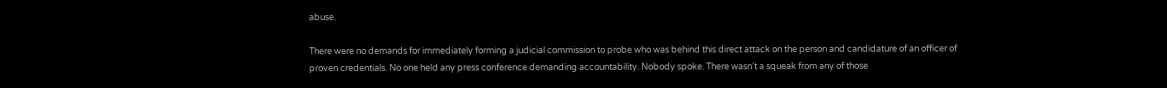abuse.

There were no demands for immediately forming a judicial commission to probe who was behind this direct attack on the person and candidature of an officer of proven credentials. No one held any press conference demanding accountability. Nobody spoke. There wasn’t a squeak from any of those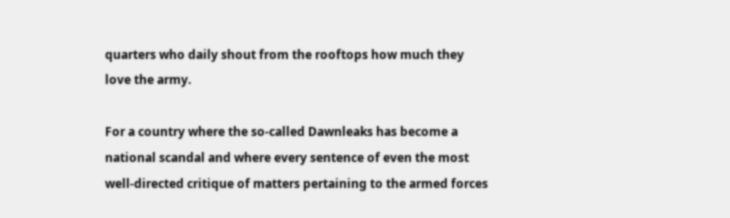quarters who daily shout from the rooftops how much they love the army.

For a country where the so-called Dawnleaks has become a national scandal and where every sentence of even the most well-directed critique of matters pertaining to the armed forces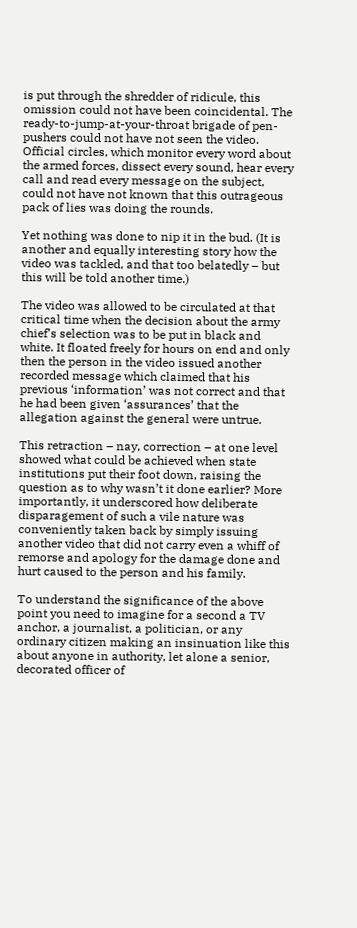is put through the shredder of ridicule, this omission could not have been coincidental. The ready-to-jump-at-your-throat brigade of pen-pushers could not have not seen the video. Official circles, which monitor every word about the armed forces, dissect every sound, hear every call and read every message on the subject, could not have not known that this outrageous pack of lies was doing the rounds.

Yet nothing was done to nip it in the bud. (It is another and equally interesting story how the video was tackled, and that too belatedly – but this will be told another time.)

The video was allowed to be circulated at that critical time when the decision about the army chief’s selection was to be put in black and white. It floated freely for hours on end and only then the person in the video issued another recorded message which claimed that his previous ‘information’ was not correct and that he had been given ‘assurances’ that the allegation against the general were untrue.

This retraction – nay, correction – at one level showed what could be achieved when state institutions put their foot down, raising the question as to why wasn’t it done earlier? More importantly, it underscored how deliberate disparagement of such a vile nature was conveniently taken back by simply issuing another video that did not carry even a whiff of remorse and apology for the damage done and hurt caused to the person and his family.

To understand the significance of the above point you need to imagine for a second a TV anchor, a journalist, a politician, or any ordinary citizen making an insinuation like this about anyone in authority, let alone a senior, decorated officer of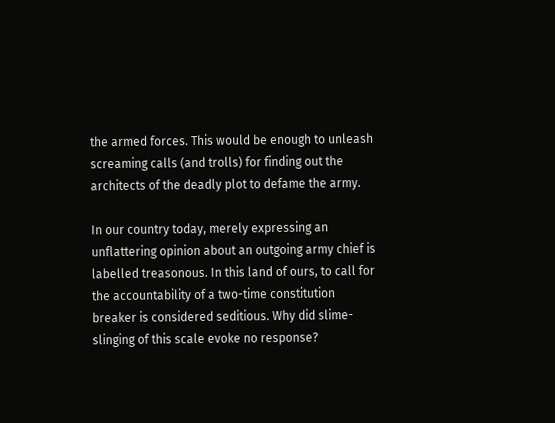the armed forces. This would be enough to unleash screaming calls (and trolls) for finding out the architects of the deadly plot to defame the army.

In our country today, merely expressing an unflattering opinion about an outgoing army chief is labelled treasonous. In this land of ours, to call for the accountability of a two-time constitution breaker is considered seditious. Why did slime-slinging of this scale evoke no response?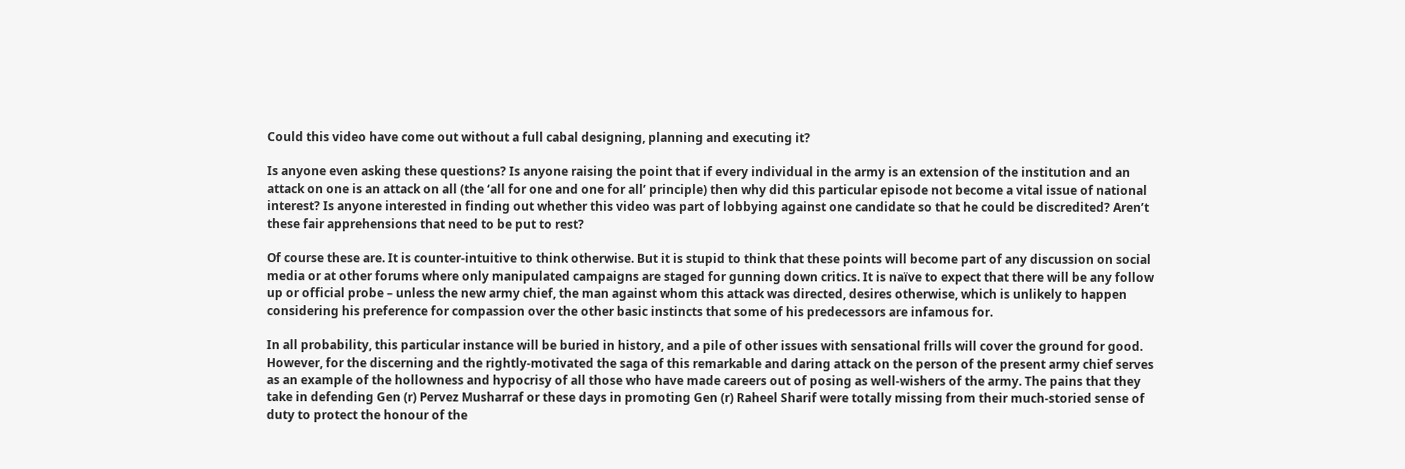Could this video have come out without a full cabal designing, planning and executing it?

Is anyone even asking these questions? Is anyone raising the point that if every individual in the army is an extension of the institution and an attack on one is an attack on all (the ‘all for one and one for all’ principle) then why did this particular episode not become a vital issue of national interest? Is anyone interested in finding out whether this video was part of lobbying against one candidate so that he could be discredited? Aren’t these fair apprehensions that need to be put to rest?

Of course these are. It is counter-intuitive to think otherwise. But it is stupid to think that these points will become part of any discussion on social media or at other forums where only manipulated campaigns are staged for gunning down critics. It is naïve to expect that there will be any follow up or official probe – unless the new army chief, the man against whom this attack was directed, desires otherwise, which is unlikely to happen considering his preference for compassion over the other basic instincts that some of his predecessors are infamous for.

In all probability, this particular instance will be buried in history, and a pile of other issues with sensational frills will cover the ground for good. However, for the discerning and the rightly-motivated the saga of this remarkable and daring attack on the person of the present army chief serves as an example of the hollowness and hypocrisy of all those who have made careers out of posing as well-wishers of the army. The pains that they take in defending Gen (r) Pervez Musharraf or these days in promoting Gen (r) Raheel Sharif were totally missing from their much-storied sense of duty to protect the honour of the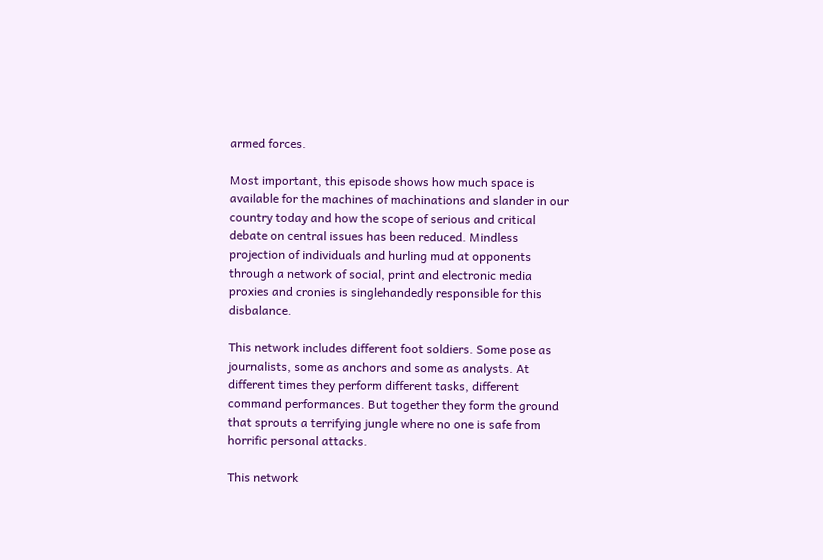armed forces.

Most important, this episode shows how much space is available for the machines of machinations and slander in our country today and how the scope of serious and critical debate on central issues has been reduced. Mindless projection of individuals and hurling mud at opponents through a network of social, print and electronic media proxies and cronies is singlehandedly responsible for this disbalance.

This network includes different foot soldiers. Some pose as journalists, some as anchors and some as analysts. At different times they perform different tasks, different command performances. But together they form the ground that sprouts a terrifying jungle where no one is safe from horrific personal attacks.

This network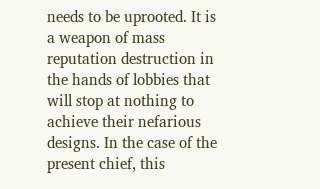needs to be uprooted. It is a weapon of mass reputation destruction in the hands of lobbies that will stop at nothing to achieve their nefarious designs. In the case of the present chief, this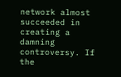network almost succeeded in creating a damning controversy. If the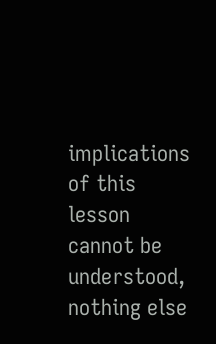implications of this lesson cannot be understood, nothing else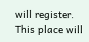will register. This place will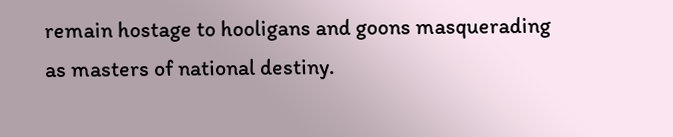remain hostage to hooligans and goons masquerading as masters of national destiny.